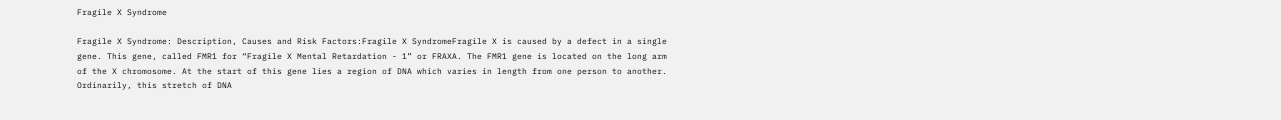Fragile X Syndrome

Fragile X Syndrome: Description, Causes and Risk Factors:Fragile X SyndromeFragile X is caused by a defect in a single gene. This gene, called FMR1 for “Fragile X Mental Retardation - 1” or FRAXA. The FMR1 gene is located on the long arm of the X chromosome. At the start of this gene lies a region of DNA which varies in length from one person to another. Ordinarily, this stretch of DNA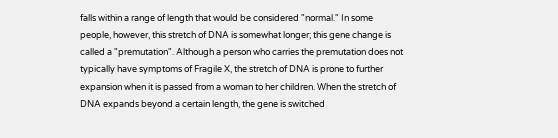falls within a range of length that would be considered "normal." In some people, however, this stretch of DNA is somewhat longer; this gene change is called a "premutation". Although a person who carries the premutation does not typically have symptoms of Fragile X, the stretch of DNA is prone to further expansion when it is passed from a woman to her children. When the stretch of DNA expands beyond a certain length, the gene is switched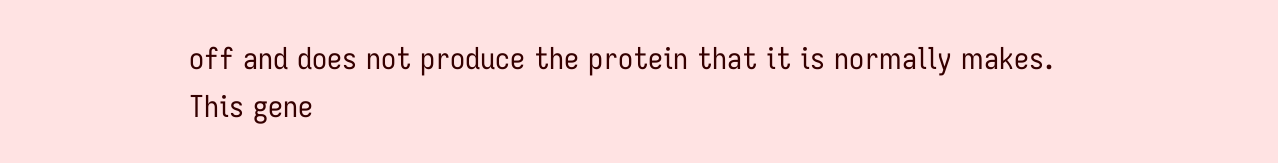off and does not produce the protein that it is normally makes. This gene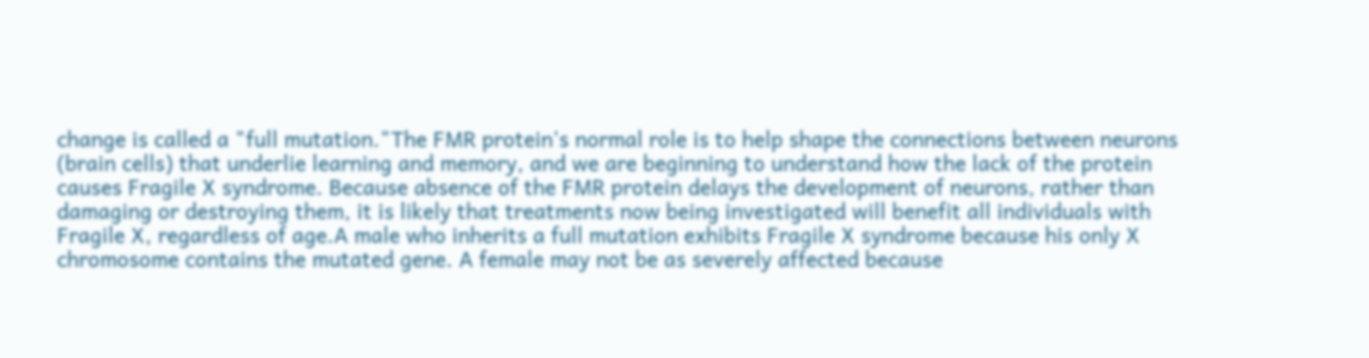change is called a "full mutation."The FMR protein's normal role is to help shape the connections between neurons (brain cells) that underlie learning and memory, and we are beginning to understand how the lack of the protein causes Fragile X syndrome. Because absence of the FMR protein delays the development of neurons, rather than damaging or destroying them, it is likely that treatments now being investigated will benefit all individuals with Fragile X, regardless of age.A male who inherits a full mutation exhibits Fragile X syndrome because his only X chromosome contains the mutated gene. A female may not be as severely affected because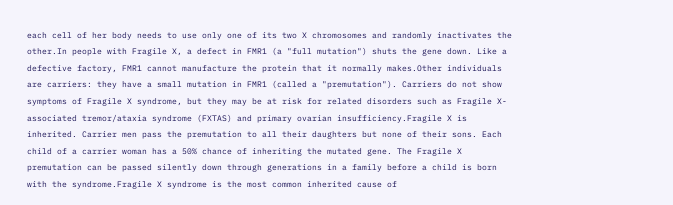each cell of her body needs to use only one of its two X chromosomes and randomly inactivates the other.In people with Fragile X, a defect in FMR1 (a "full mutation") shuts the gene down. Like a defective factory, FMR1 cannot manufacture the protein that it normally makes.Other individuals are carriers: they have a small mutation in FMR1 (called a "premutation"). Carriers do not show symptoms of Fragile X syndrome, but they may be at risk for related disorders such as Fragile X-associated tremor/ataxia syndrome (FXTAS) and primary ovarian insufficiency.Fragile X is inherited. Carrier men pass the premutation to all their daughters but none of their sons. Each child of a carrier woman has a 50% chance of inheriting the mutated gene. The Fragile X premutation can be passed silently down through generations in a family before a child is born with the syndrome.Fragile X syndrome is the most common inherited cause of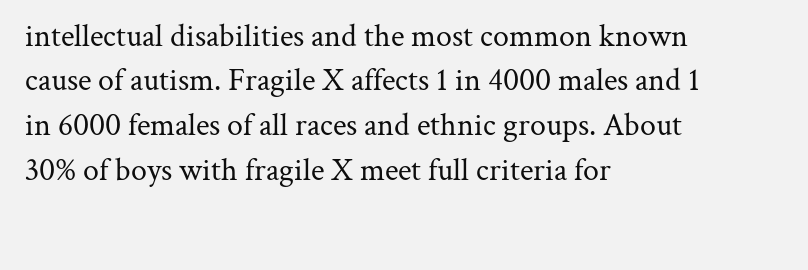intellectual disabilities and the most common known cause of autism. Fragile X affects 1 in 4000 males and 1 in 6000 females of all races and ethnic groups. About 30% of boys with fragile X meet full criteria for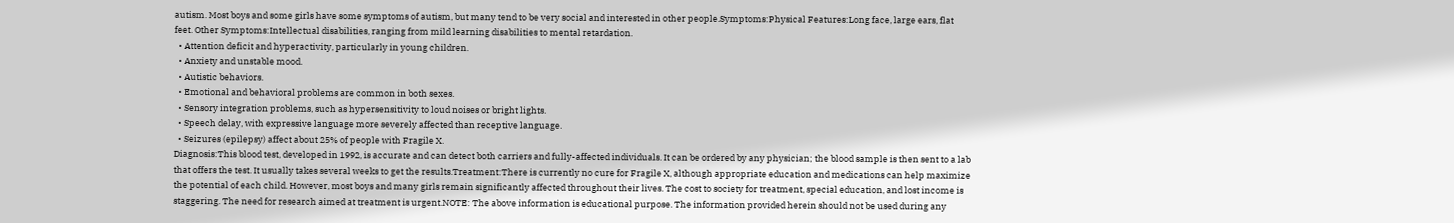autism. Most boys and some girls have some symptoms of autism, but many tend to be very social and interested in other people.Symptoms:Physical Features:Long face, large ears, flat feet. Other Symptoms:Intellectual disabilities, ranging from mild learning disabilities to mental retardation.
  • Attention deficit and hyperactivity, particularly in young children.
  • Anxiety and unstable mood.
  • Autistic behaviors.
  • Emotional and behavioral problems are common in both sexes.
  • Sensory integration problems, such as hypersensitivity to loud noises or bright lights.
  • Speech delay, with expressive language more severely affected than receptive language.
  • Seizures (epilepsy) affect about 25% of people with Fragile X.
Diagnosis:This blood test, developed in 1992, is accurate and can detect both carriers and fully-affected individuals. It can be ordered by any physician; the blood sample is then sent to a lab that offers the test. It usually takes several weeks to get the results.Treatment:There is currently no cure for Fragile X, although appropriate education and medications can help maximize the potential of each child. However, most boys and many girls remain significantly affected throughout their lives. The cost to society for treatment, special education, and lost income is staggering. The need for research aimed at treatment is urgent.NOTE: The above information is educational purpose. The information provided herein should not be used during any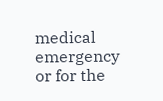medical emergency or for the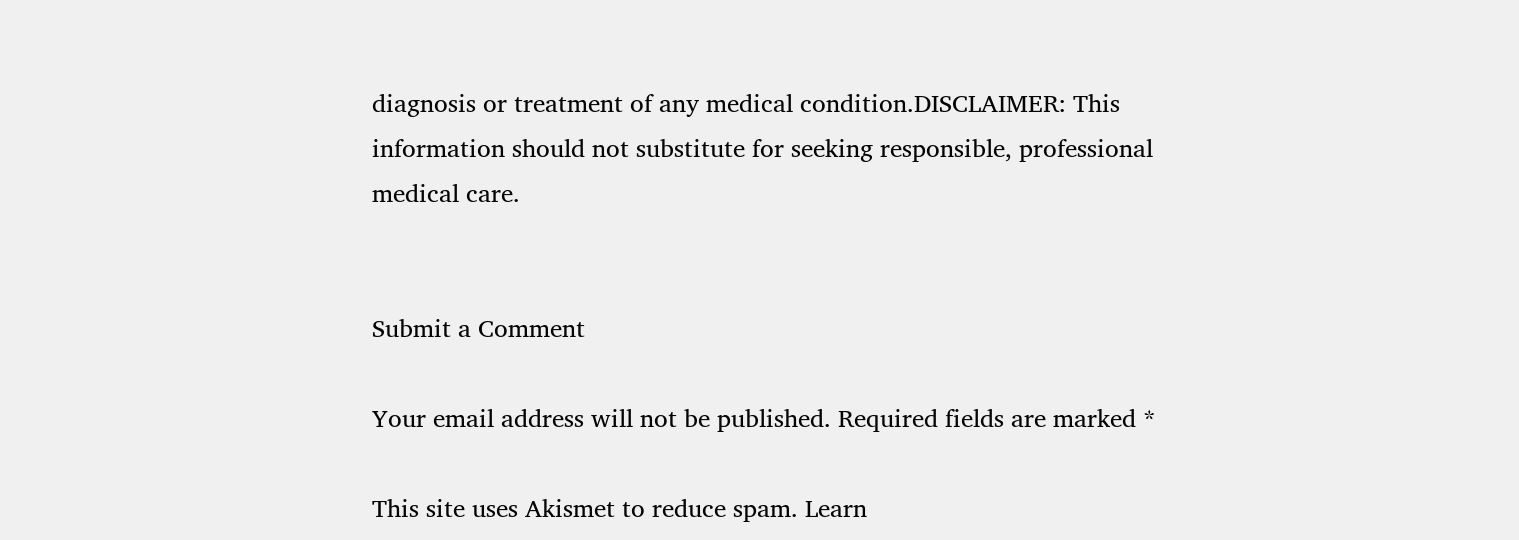diagnosis or treatment of any medical condition.DISCLAIMER: This information should not substitute for seeking responsible, professional medical care.


Submit a Comment

Your email address will not be published. Required fields are marked *

This site uses Akismet to reduce spam. Learn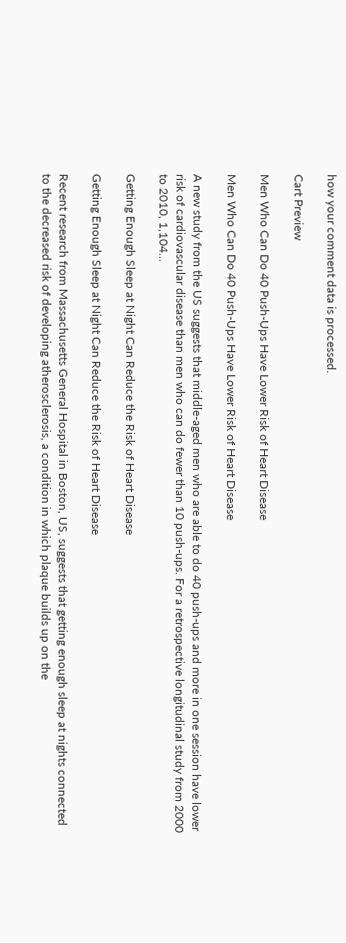how your comment data is processed.

Cart Preview

Men Who Can Do 40 Push-Ups Have Lower Risk of Heart Disease

Men Who Can Do 40 Push-Ups Have Lower Risk of Heart Disease

A new study from the US suggests that middle-aged men who are able to do 40 push-ups and more in one session have lower risk of cardiovascular disease than men who can do fewer than 10 push-ups. For a retrospective longitudinal study from 2000 to 2010, 1,104...

Getting Enough Sleep at Night Can Reduce the Risk of Heart Disease

Getting Enough Sleep at Night Can Reduce the Risk of Heart Disease

Recent research from Massachusetts General Hospital in Boston, US, suggests that getting enough sleep at nights connected to the decreased risk of developing atherosclerosis, a condition in which plaque builds up on the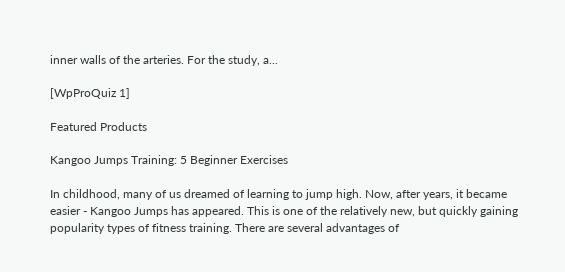inner walls of the arteries. For the study, a...

[WpProQuiz 1]

Featured Products

Kangoo Jumps Training: 5 Beginner Exercises

In childhood, many of us dreamed of learning to jump high. Now, after years, it became easier - Kangoo Jumps has appeared. This is one of the relatively new, but quickly gaining popularity types of fitness training. There are several advantages of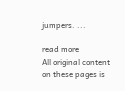jumpers. ...

read more
All original content on these pages is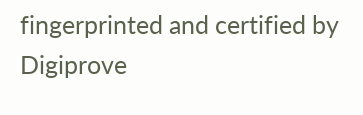fingerprinted and certified by Digiprove